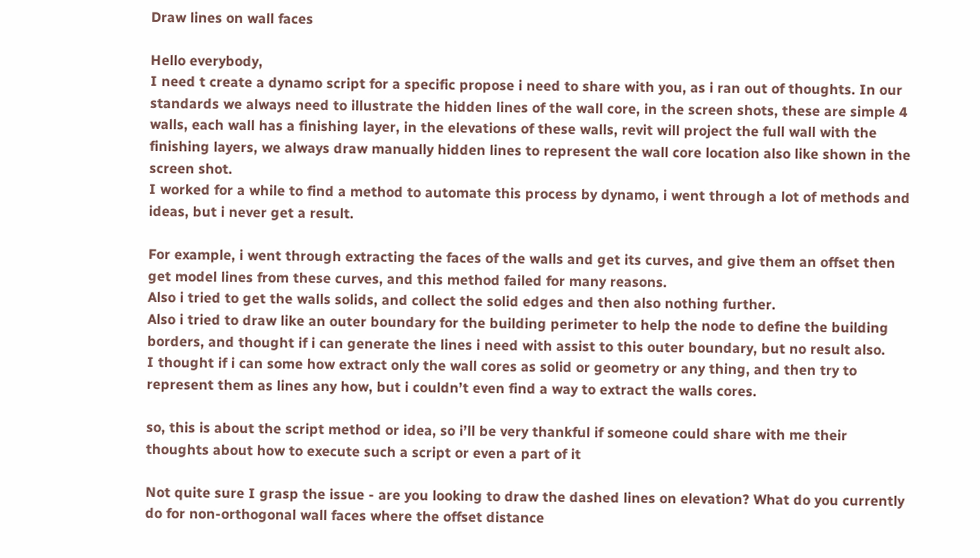Draw lines on wall faces

Hello everybody,
I need t create a dynamo script for a specific propose i need to share with you, as i ran out of thoughts. In our standards we always need to illustrate the hidden lines of the wall core, in the screen shots, these are simple 4 walls, each wall has a finishing layer, in the elevations of these walls, revit will project the full wall with the finishing layers, we always draw manually hidden lines to represent the wall core location also like shown in the screen shot.
I worked for a while to find a method to automate this process by dynamo, i went through a lot of methods and ideas, but i never get a result.

For example, i went through extracting the faces of the walls and get its curves, and give them an offset then get model lines from these curves, and this method failed for many reasons.
Also i tried to get the walls solids, and collect the solid edges and then also nothing further.
Also i tried to draw like an outer boundary for the building perimeter to help the node to define the building borders, and thought if i can generate the lines i need with assist to this outer boundary, but no result also.
I thought if i can some how extract only the wall cores as solid or geometry or any thing, and then try to represent them as lines any how, but i couldn’t even find a way to extract the walls cores.

so, this is about the script method or idea, so i’ll be very thankful if someone could share with me their thoughts about how to execute such a script or even a part of it

Not quite sure I grasp the issue - are you looking to draw the dashed lines on elevation? What do you currently do for non-orthogonal wall faces where the offset distance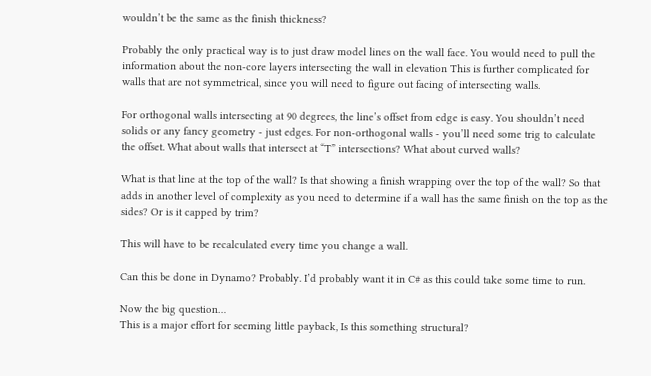wouldn’t be the same as the finish thickness?

Probably the only practical way is to just draw model lines on the wall face. You would need to pull the information about the non-core layers intersecting the wall in elevation This is further complicated for walls that are not symmetrical, since you will need to figure out facing of intersecting walls.

For orthogonal walls intersecting at 90 degrees, the line’s offset from edge is easy. You shouldn’t need solids or any fancy geometry - just edges. For non-orthogonal walls - you’ll need some trig to calculate the offset. What about walls that intersect at “T” intersections? What about curved walls?

What is that line at the top of the wall? Is that showing a finish wrapping over the top of the wall? So that adds in another level of complexity as you need to determine if a wall has the same finish on the top as the sides? Or is it capped by trim?

This will have to be recalculated every time you change a wall.

Can this be done in Dynamo? Probably. I’d probably want it in C# as this could take some time to run.

Now the big question…
This is a major effort for seeming little payback, Is this something structural?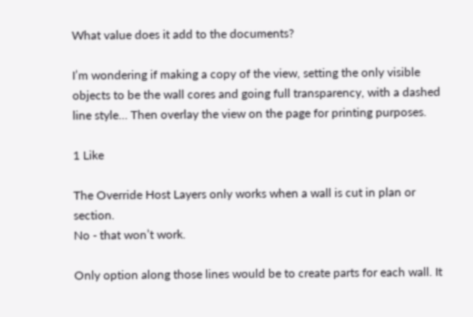What value does it add to the documents?

I’m wondering if making a copy of the view, setting the only visible objects to be the wall cores and going full transparency, with a dashed line style… Then overlay the view on the page for printing purposes.

1 Like

The Override Host Layers only works when a wall is cut in plan or section.
No - that won’t work.

Only option along those lines would be to create parts for each wall. It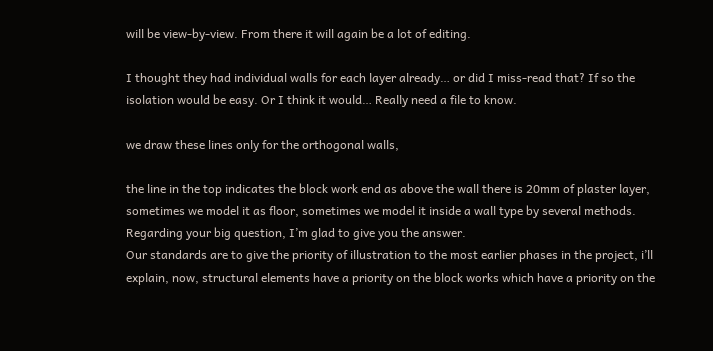will be view-by-view. From there it will again be a lot of editing.

I thought they had individual walls for each layer already… or did I miss-read that? If so the isolation would be easy. Or I think it would… Really need a file to know.

we draw these lines only for the orthogonal walls,

the line in the top indicates the block work end as above the wall there is 20mm of plaster layer, sometimes we model it as floor, sometimes we model it inside a wall type by several methods.
Regarding your big question, I’m glad to give you the answer.
Our standards are to give the priority of illustration to the most earlier phases in the project, i’ll explain, now, structural elements have a priority on the block works which have a priority on the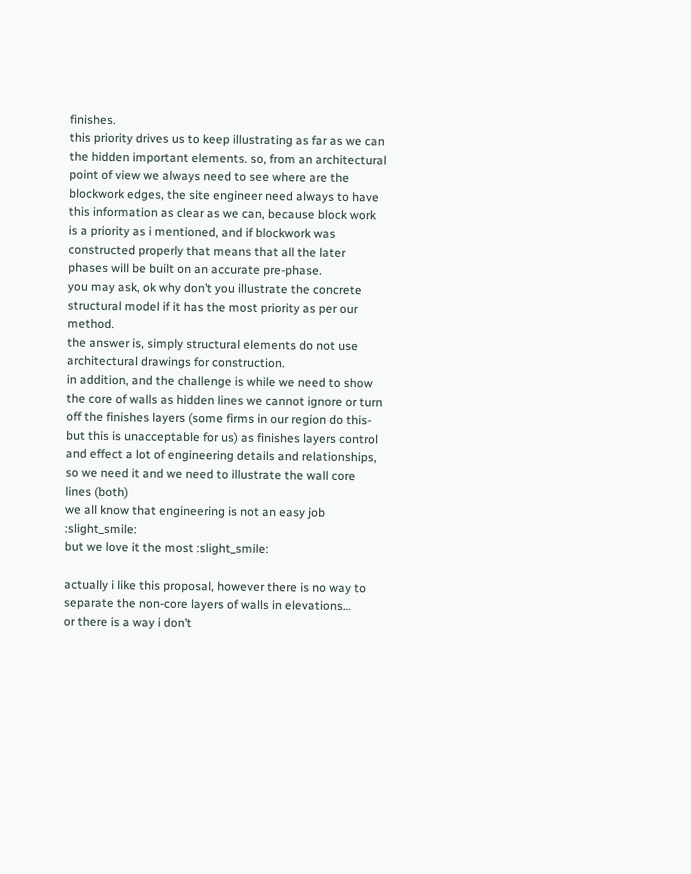finishes.
this priority drives us to keep illustrating as far as we can the hidden important elements. so, from an architectural point of view we always need to see where are the blockwork edges, the site engineer need always to have this information as clear as we can, because block work is a priority as i mentioned, and if blockwork was constructed properly that means that all the later phases will be built on an accurate pre-phase.
you may ask, ok why don’t you illustrate the concrete structural model if it has the most priority as per our method.
the answer is, simply structural elements do not use architectural drawings for construction.
in addition, and the challenge is while we need to show the core of walls as hidden lines we cannot ignore or turn off the finishes layers (some firms in our region do this- but this is unacceptable for us) as finishes layers control and effect a lot of engineering details and relationships, so we need it and we need to illustrate the wall core lines (both)
we all know that engineering is not an easy job :slight_smile:
but we love it the most :slight_smile:

actually i like this proposal, however there is no way to separate the non-core layers of walls in elevations…
or there is a way i don’t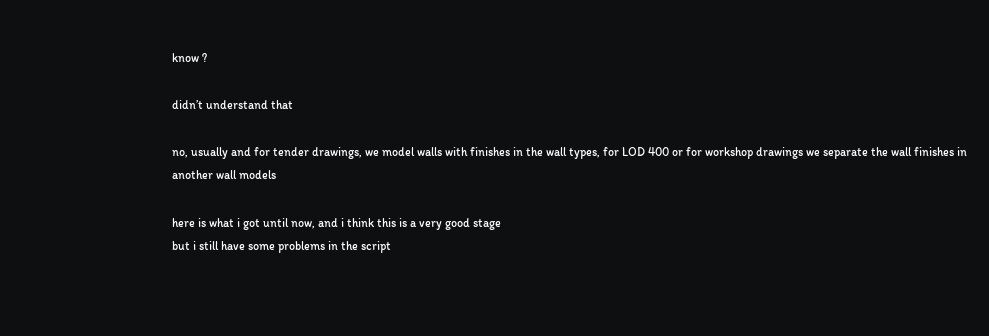know ?

didn’t understand that

no, usually and for tender drawings, we model walls with finishes in the wall types, for LOD 400 or for workshop drawings we separate the wall finishes in another wall models

here is what i got until now, and i think this is a very good stage
but i still have some problems in the script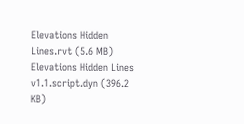Elevations Hidden Lines.rvt (5.6 MB)
Elevations Hidden Lines v1.1.script.dyn (396.2 KB)